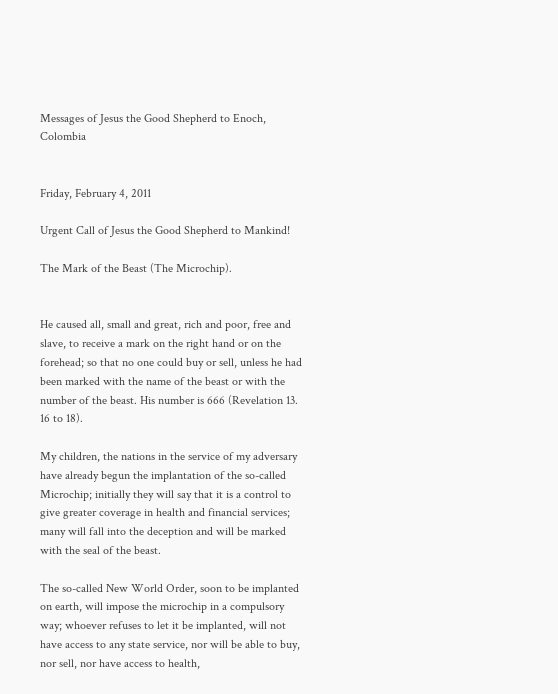Messages of Jesus the Good Shepherd to Enoch, Colombia


Friday, February 4, 2011

Urgent Call of Jesus the Good Shepherd to Mankind!

The Mark of the Beast (The Microchip).


He caused all, small and great, rich and poor, free and slave, to receive a mark on the right hand or on the forehead; so that no one could buy or sell, unless he had been marked with the name of the beast or with the number of the beast. His number is 666 (Revelation 13. 16 to 18).

My children, the nations in the service of my adversary have already begun the implantation of the so-called Microchip; initially they will say that it is a control to give greater coverage in health and financial services; many will fall into the deception and will be marked with the seal of the beast.

The so-called New World Order, soon to be implanted on earth, will impose the microchip in a compulsory way; whoever refuses to let it be implanted, will not have access to any state service, nor will be able to buy, nor sell, nor have access to health,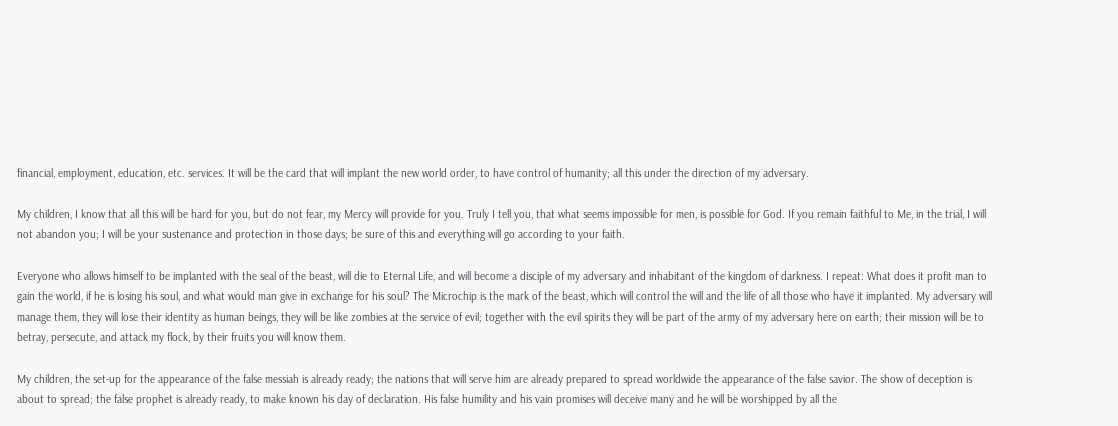financial, employment, education, etc. services. It will be the card that will implant the new world order, to have control of humanity; all this under the direction of my adversary.

My children, I know that all this will be hard for you, but do not fear, my Mercy will provide for you. Truly I tell you, that what seems impossible for men, is possible for God. If you remain faithful to Me, in the trial, I will not abandon you; I will be your sustenance and protection in those days; be sure of this and everything will go according to your faith.

Everyone who allows himself to be implanted with the seal of the beast, will die to Eternal Life, and will become a disciple of my adversary and inhabitant of the kingdom of darkness. I repeat: What does it profit man to gain the world, if he is losing his soul, and what would man give in exchange for his soul? The Microchip is the mark of the beast, which will control the will and the life of all those who have it implanted. My adversary will manage them, they will lose their identity as human beings, they will be like zombies at the service of evil; together with the evil spirits they will be part of the army of my adversary here on earth; their mission will be to betray, persecute, and attack my flock, by their fruits you will know them.

My children, the set-up for the appearance of the false messiah is already ready; the nations that will serve him are already prepared to spread worldwide the appearance of the false savior. The show of deception is about to spread; the false prophet is already ready, to make known his day of declaration. His false humility and his vain promises will deceive many and he will be worshipped by all the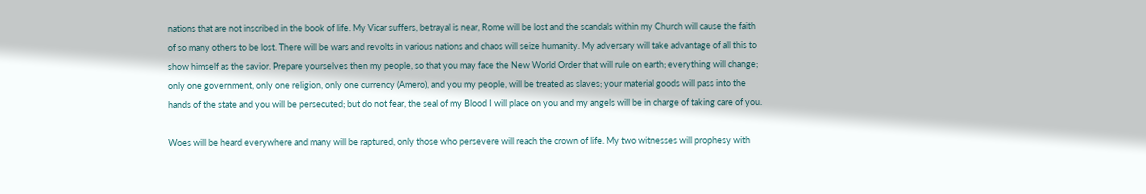nations that are not inscribed in the book of life. My Vicar suffers, betrayal is near, Rome will be lost and the scandals within my Church will cause the faith of so many others to be lost. There will be wars and revolts in various nations and chaos will seize humanity. My adversary will take advantage of all this to show himself as the savior. Prepare yourselves then my people, so that you may face the New World Order that will rule on earth; everything will change; only one government, only one religion, only one currency (Amero), and you my people, will be treated as slaves; your material goods will pass into the hands of the state and you will be persecuted; but do not fear, the seal of my Blood I will place on you and my angels will be in charge of taking care of you.

Woes will be heard everywhere and many will be raptured, only those who persevere will reach the crown of life. My two witnesses will prophesy with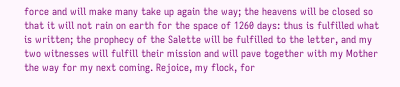force and will make many take up again the way; the heavens will be closed so that it will not rain on earth for the space of 1260 days: thus is fulfilled what is written; the prophecy of the Salette will be fulfilled to the letter, and my two witnesses will fulfill their mission and will pave together with my Mother the way for my next coming. Rejoice, my flock, for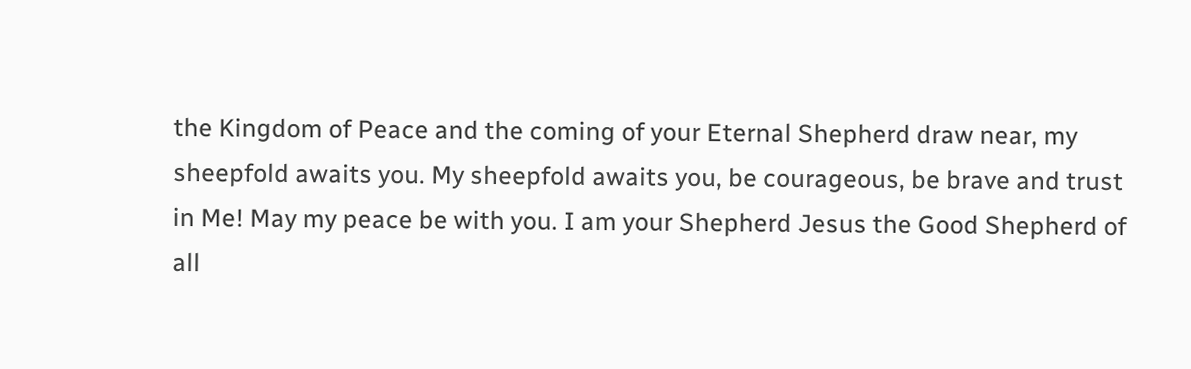the Kingdom of Peace and the coming of your Eternal Shepherd draw near, my sheepfold awaits you. My sheepfold awaits you, be courageous, be brave and trust in Me! May my peace be with you. I am your Shepherd Jesus the Good Shepherd of all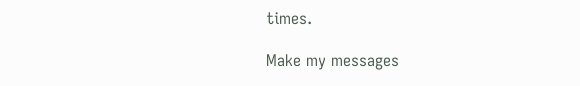times.

Make my messages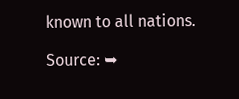known to all nations.

Source: ➥